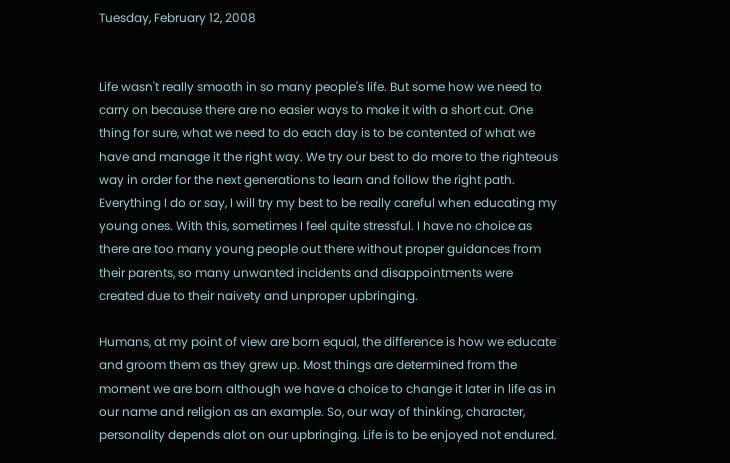Tuesday, February 12, 2008


Life wasn't really smooth in so many people's life. But some how we need to carry on because there are no easier ways to make it with a short cut. One thing for sure, what we need to do each day is to be contented of what we have and manage it the right way. We try our best to do more to the righteous way in order for the next generations to learn and follow the right path. Everything I do or say, I will try my best to be really careful when educating my young ones. With this, sometimes I feel quite stressful. I have no choice as there are too many young people out there without proper guidances from their parents, so many unwanted incidents and disappointments were created due to their naivety and unproper upbringing.

Humans, at my point of view are born equal, the difference is how we educate and groom them as they grew up. Most things are determined from the moment we are born although we have a choice to change it later in life as in our name and religion as an example. So, our way of thinking, character, personality depends alot on our upbringing. Life is to be enjoyed not endured.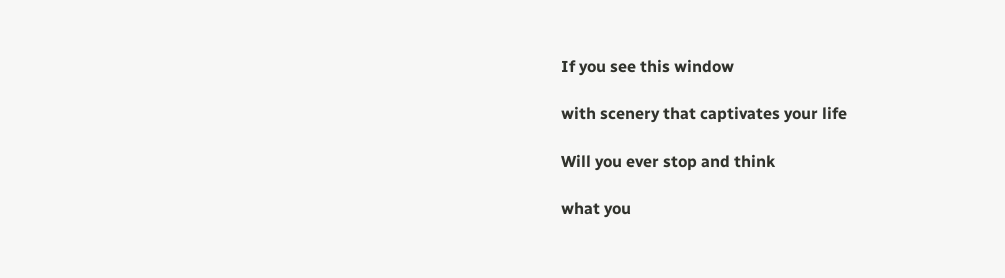If you see this window

with scenery that captivates your life

Will you ever stop and think

what you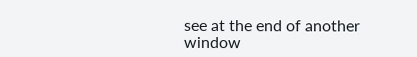see at the end of another window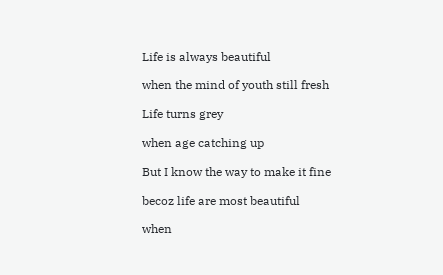Life is always beautiful

when the mind of youth still fresh

Life turns grey

when age catching up

But I know the way to make it fine

becoz life are most beautiful

when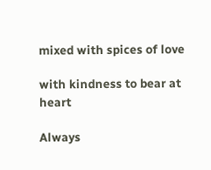mixed with spices of love

with kindness to bear at heart

Always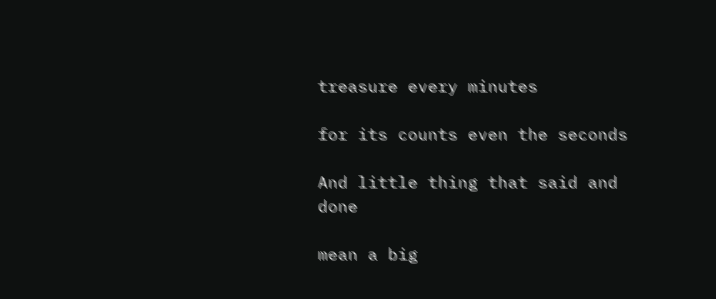treasure every minutes

for its counts even the seconds

And little thing that said and done

mean a big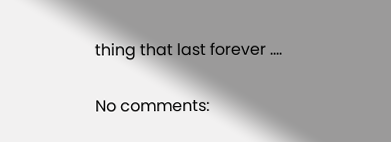thing that last forever ....

No comments: